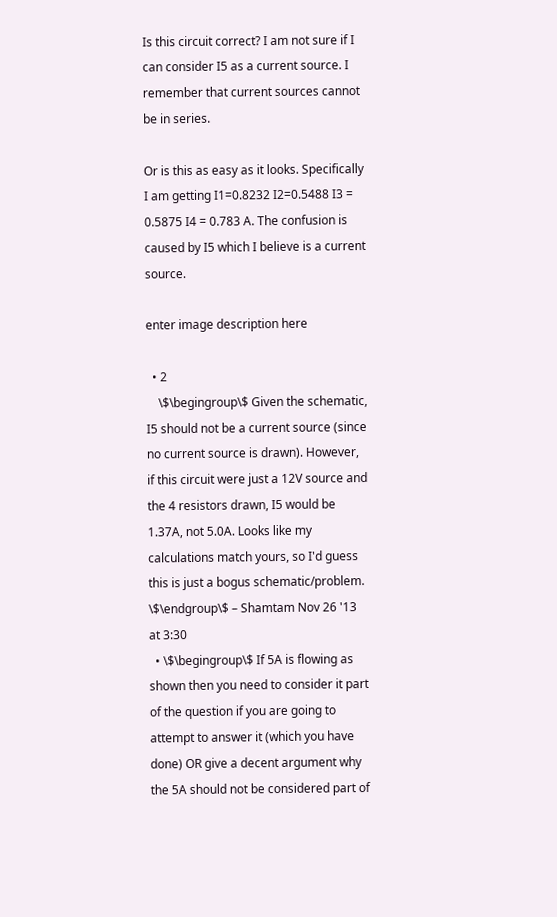Is this circuit correct? I am not sure if I can consider I5 as a current source. I remember that current sources cannot be in series.

Or is this as easy as it looks. Specifically I am getting I1=0.8232 I2=0.5488 I3 = 0.5875 I4 = 0.783 A. The confusion is caused by I5 which I believe is a current source.

enter image description here

  • 2
    \$\begingroup\$ Given the schematic, I5 should not be a current source (since no current source is drawn). However, if this circuit were just a 12V source and the 4 resistors drawn, I5 would be 1.37A, not 5.0A. Looks like my calculations match yours, so I'd guess this is just a bogus schematic/problem. \$\endgroup\$ – Shamtam Nov 26 '13 at 3:30
  • \$\begingroup\$ If 5A is flowing as shown then you need to consider it part of the question if you are going to attempt to answer it (which you have done) OR give a decent argument why the 5A should not be considered part of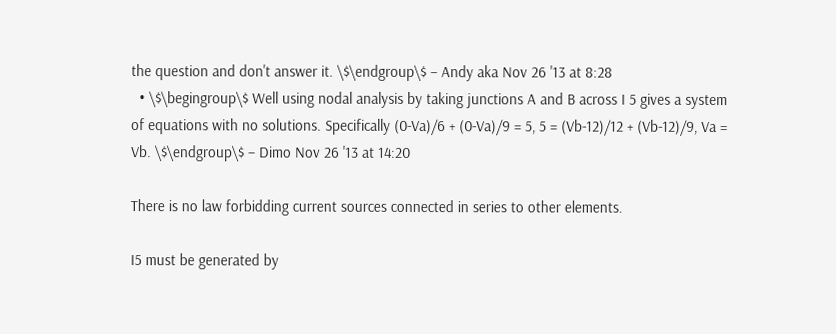the question and don't answer it. \$\endgroup\$ – Andy aka Nov 26 '13 at 8:28
  • \$\begingroup\$ Well using nodal analysis by taking junctions A and B across I 5 gives a system of equations with no solutions. Specifically (0-Va)/6 + (0-Va)/9 = 5, 5 = (Vb-12)/12 + (Vb-12)/9, Va = Vb. \$\endgroup\$ – Dimo Nov 26 '13 at 14:20

There is no law forbidding current sources connected in series to other elements.

I5 must be generated by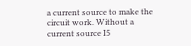a current source to make the circuit work. Without a current source I5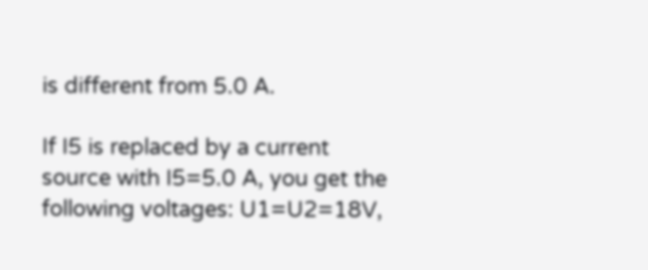is different from 5.0 A.

If I5 is replaced by a current source with I5=5.0 A, you get the following voltages: U1=U2=18V,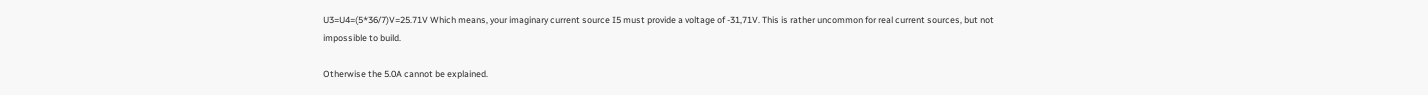U3=U4=(5*36/7)V=25.71V Which means, your imaginary current source I5 must provide a voltage of -31,71V. This is rather uncommon for real current sources, but not impossible to build.

Otherwise the 5.0A cannot be explained.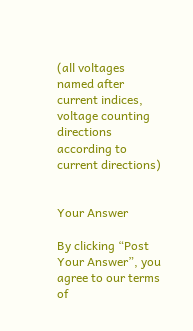(all voltages named after current indices, voltage counting directions according to current directions)


Your Answer

By clicking “Post Your Answer”, you agree to our terms of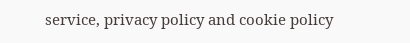service, privacy policy and cookie policy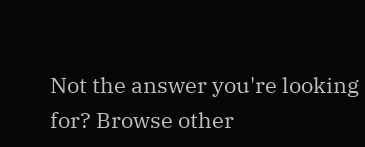Not the answer you're looking for? Browse other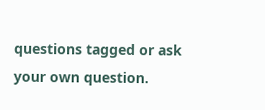questions tagged or ask your own question.